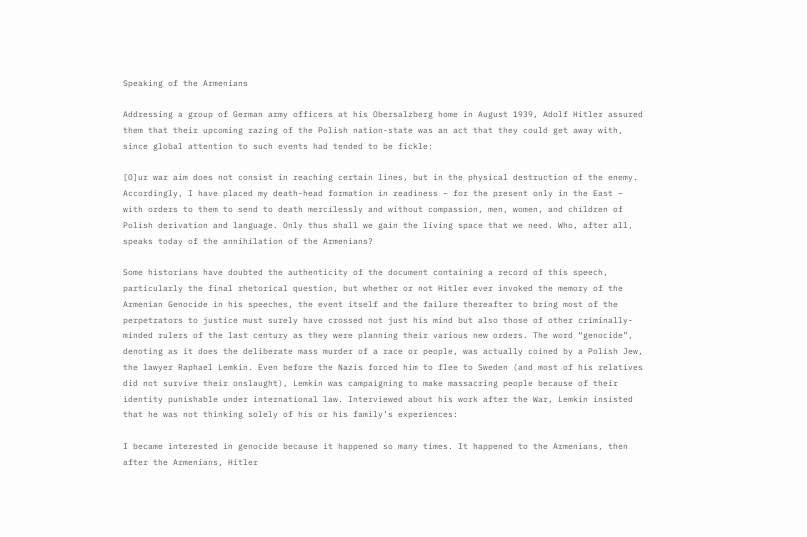Speaking of the Armenians

Addressing a group of German army officers at his Obersalzberg home in August 1939, Adolf Hitler assured them that their upcoming razing of the Polish nation-state was an act that they could get away with, since global attention to such events had tended to be fickle:

[O]ur war aim does not consist in reaching certain lines, but in the physical destruction of the enemy. Accordingly, I have placed my death-head formation in readiness – for the present only in the East – with orders to them to send to death mercilessly and without compassion, men, women, and children of Polish derivation and language. Only thus shall we gain the living space that we need. Who, after all, speaks today of the annihilation of the Armenians?

Some historians have doubted the authenticity of the document containing a record of this speech, particularly the final rhetorical question, but whether or not Hitler ever invoked the memory of the Armenian Genocide in his speeches, the event itself and the failure thereafter to bring most of the perpetrators to justice must surely have crossed not just his mind but also those of other criminally-minded rulers of the last century as they were planning their various new orders. The word “genocide”, denoting as it does the deliberate mass murder of a race or people, was actually coined by a Polish Jew, the lawyer Raphael Lemkin. Even before the Nazis forced him to flee to Sweden (and most of his relatives did not survive their onslaught), Lemkin was campaigning to make massacring people because of their identity punishable under international law. Interviewed about his work after the War, Lemkin insisted that he was not thinking solely of his or his family’s experiences:

I became interested in genocide because it happened so many times. It happened to the Armenians, then after the Armenians, Hitler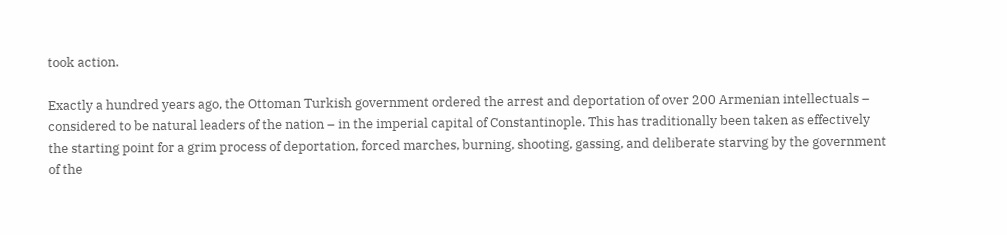took action.

Exactly a hundred years ago, the Ottoman Turkish government ordered the arrest and deportation of over 200 Armenian intellectuals – considered to be natural leaders of the nation – in the imperial capital of Constantinople. This has traditionally been taken as effectively the starting point for a grim process of deportation, forced marches, burning, shooting, gassing, and deliberate starving by the government of the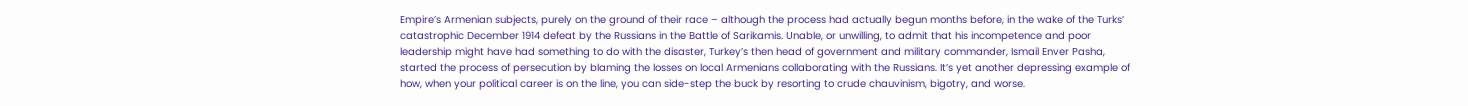Empire’s Armenian subjects, purely on the ground of their race – although the process had actually begun months before, in the wake of the Turks’ catastrophic December 1914 defeat by the Russians in the Battle of Sarikamis. Unable, or unwilling, to admit that his incompetence and poor leadership might have had something to do with the disaster, Turkey’s then head of government and military commander, Ismail Enver Pasha, started the process of persecution by blaming the losses on local Armenians collaborating with the Russians. It’s yet another depressing example of how, when your political career is on the line, you can side-step the buck by resorting to crude chauvinism, bigotry, and worse.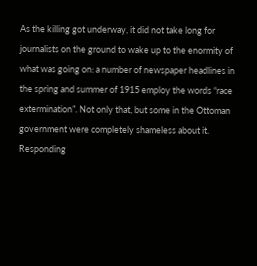As the killing got underway, it did not take long for journalists on the ground to wake up to the enormity of what was going on: a number of newspaper headlines in the spring and summer of 1915 employ the words “race extermination”. Not only that, but some in the Ottoman government were completely shameless about it. Responding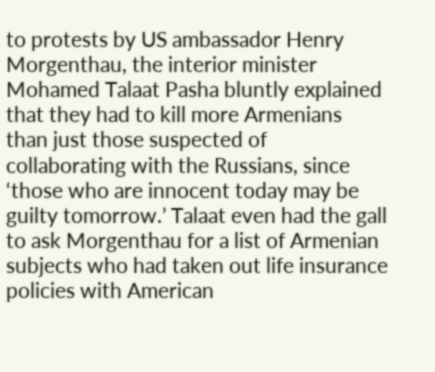to protests by US ambassador Henry Morgenthau, the interior minister Mohamed Talaat Pasha bluntly explained that they had to kill more Armenians than just those suspected of collaborating with the Russians, since ‘those who are innocent today may be guilty tomorrow.’ Talaat even had the gall to ask Morgenthau for a list of Armenian subjects who had taken out life insurance policies with American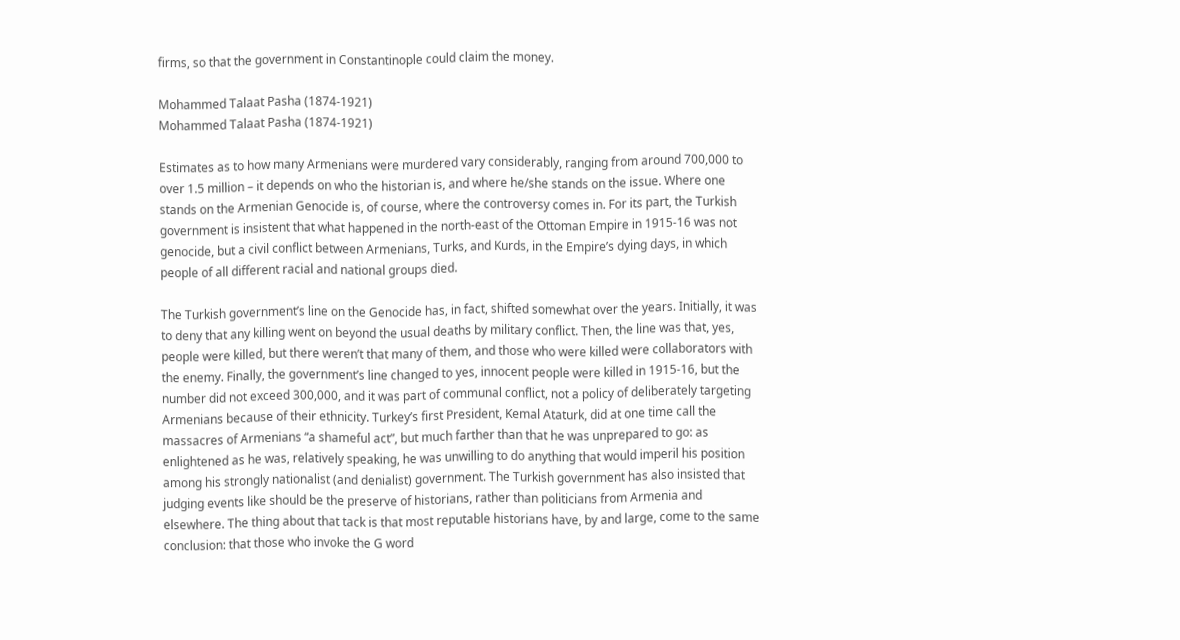firms, so that the government in Constantinople could claim the money.

Mohammed Talaat Pasha (1874-1921)
Mohammed Talaat Pasha (1874-1921)

Estimates as to how many Armenians were murdered vary considerably, ranging from around 700,000 to over 1.5 million – it depends on who the historian is, and where he/she stands on the issue. Where one stands on the Armenian Genocide is, of course, where the controversy comes in. For its part, the Turkish government is insistent that what happened in the north-east of the Ottoman Empire in 1915-16 was not genocide, but a civil conflict between Armenians, Turks, and Kurds, in the Empire’s dying days, in which people of all different racial and national groups died.

The Turkish government’s line on the Genocide has, in fact, shifted somewhat over the years. Initially, it was to deny that any killing went on beyond the usual deaths by military conflict. Then, the line was that, yes, people were killed, but there weren’t that many of them, and those who were killed were collaborators with the enemy. Finally, the government’s line changed to yes, innocent people were killed in 1915-16, but the number did not exceed 300,000, and it was part of communal conflict, not a policy of deliberately targeting Armenians because of their ethnicity. Turkey’s first President, Kemal Ataturk, did at one time call the massacres of Armenians “a shameful act”, but much farther than that he was unprepared to go: as enlightened as he was, relatively speaking, he was unwilling to do anything that would imperil his position among his strongly nationalist (and denialist) government. The Turkish government has also insisted that judging events like should be the preserve of historians, rather than politicians from Armenia and elsewhere. The thing about that tack is that most reputable historians have, by and large, come to the same conclusion: that those who invoke the G word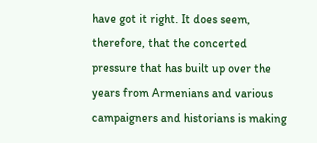have got it right. It does seem, therefore, that the concerted pressure that has built up over the years from Armenians and various campaigners and historians is making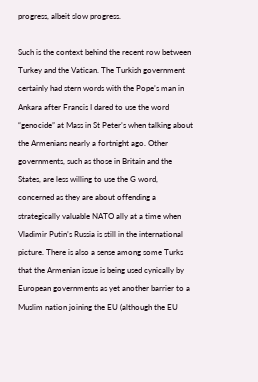progress, albeit slow progress.

Such is the context behind the recent row between Turkey and the Vatican. The Turkish government certainly had stern words with the Pope’s man in Ankara after Francis I dared to use the word “genocide” at Mass in St Peter’s when talking about the Armenians nearly a fortnight ago. Other governments, such as those in Britain and the States, are less willing to use the G word, concerned as they are about offending a strategically valuable NATO ally at a time when Vladimir Putin’s Russia is still in the international picture. There is also a sense among some Turks that the Armenian issue is being used cynically by European governments as yet another barrier to a Muslim nation joining the EU (although the EU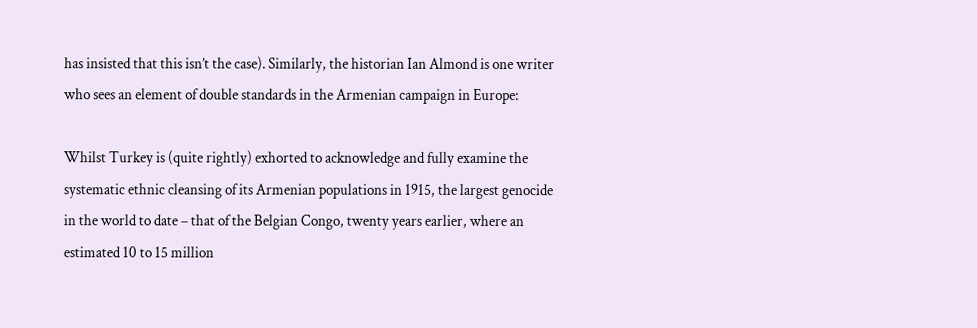has insisted that this isn’t the case). Similarly, the historian Ian Almond is one writer who sees an element of double standards in the Armenian campaign in Europe:

Whilst Turkey is (quite rightly) exhorted to acknowledge and fully examine the systematic ethnic cleansing of its Armenian populations in 1915, the largest genocide in the world to date – that of the Belgian Congo, twenty years earlier, where an estimated 10 to 15 million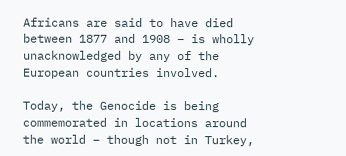Africans are said to have died between 1877 and 1908 – is wholly unacknowledged by any of the European countries involved.

Today, the Genocide is being commemorated in locations around the world – though not in Turkey,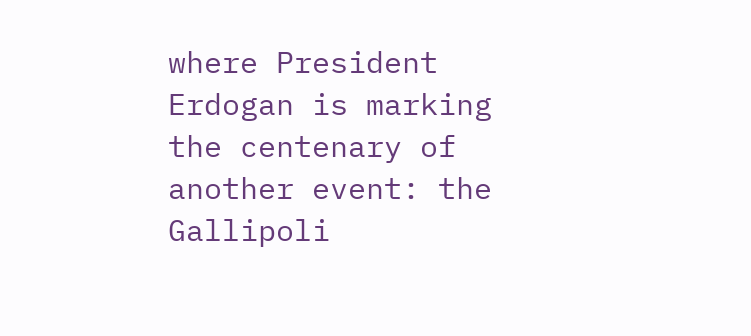where President Erdogan is marking the centenary of another event: the Gallipoli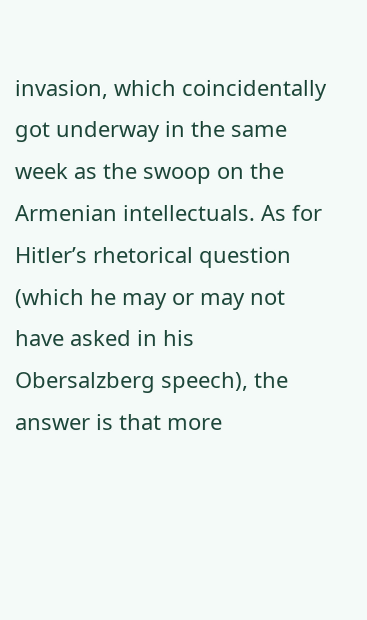invasion, which coincidentally got underway in the same week as the swoop on the Armenian intellectuals. As for Hitler’s rhetorical question (which he may or may not have asked in his Obersalzberg speech), the answer is that more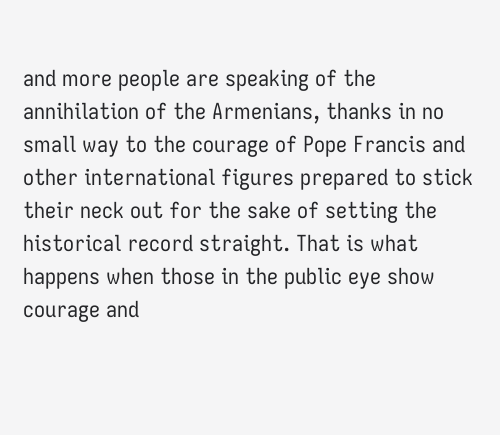and more people are speaking of the annihilation of the Armenians, thanks in no small way to the courage of Pope Francis and other international figures prepared to stick their neck out for the sake of setting the historical record straight. That is what happens when those in the public eye show courage and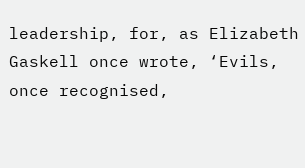leadership, for, as Elizabeth Gaskell once wrote, ‘Evils, once recognised,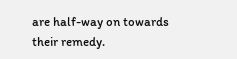are half-way on towards their remedy.